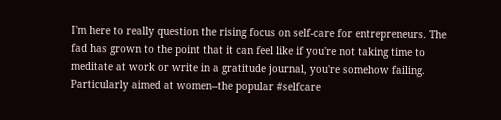I'm here to really question the rising focus on self-care for entrepreneurs. The fad has grown to the point that it can feel like if you're not taking time to meditate at work or write in a gratitude journal, you're somehow failing. Particularly aimed at women--the popular #selfcare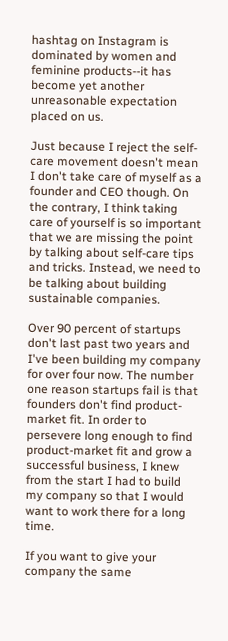hashtag on Instagram is dominated by women and feminine products--it has become yet another unreasonable expectation placed on us.

Just because I reject the self-care movement doesn't mean I don't take care of myself as a founder and CEO though. On the contrary, I think taking care of yourself is so important that we are missing the point by talking about self-care tips and tricks. Instead, we need to be talking about building sustainable companies.

Over 90 percent of startups don't last past two years and I've been building my company for over four now. The number one reason startups fail is that founders don't find product-market fit. In order to persevere long enough to find product-market fit and grow a successful business, I knew from the start I had to build my company so that I would want to work there for a long time.

If you want to give your company the same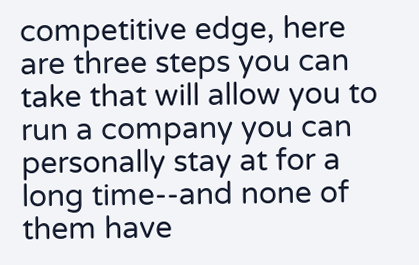competitive edge, here are three steps you can take that will allow you to run a company you can personally stay at for a long time--and none of them have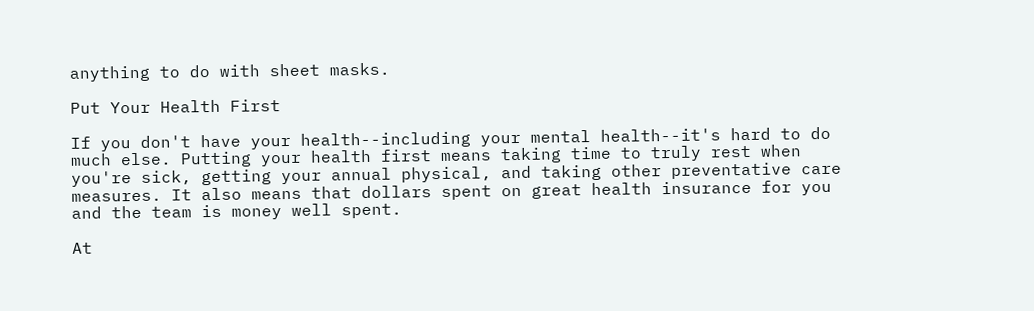anything to do with sheet masks.

Put Your Health First

If you don't have your health--including your mental health--it's hard to do much else. Putting your health first means taking time to truly rest when you're sick, getting your annual physical, and taking other preventative care measures. It also means that dollars spent on great health insurance for you and the team is money well spent.

At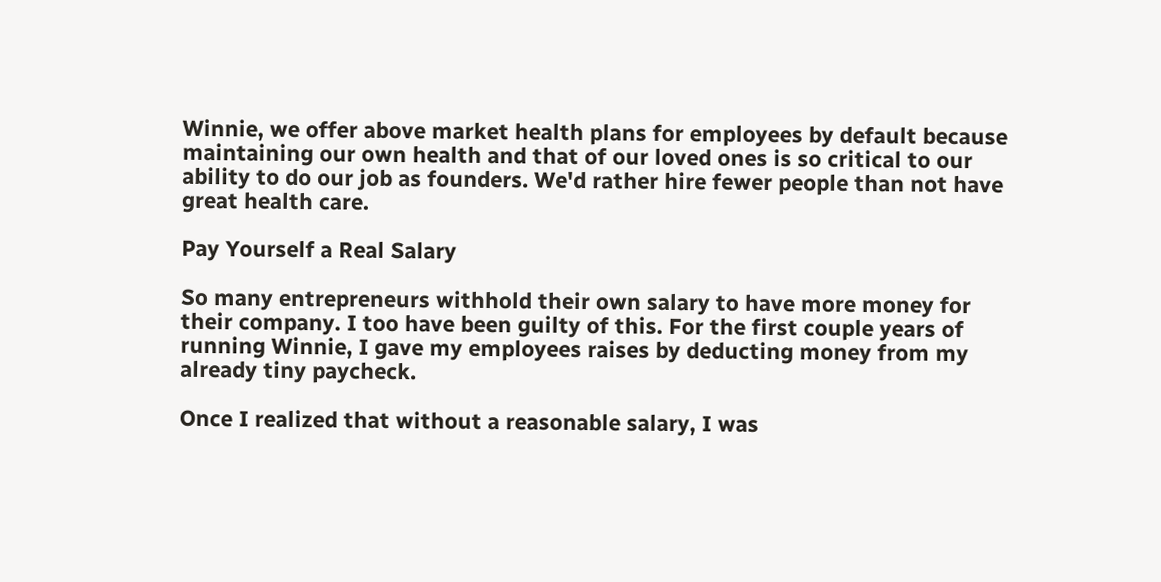Winnie, we offer above market health plans for employees by default because maintaining our own health and that of our loved ones is so critical to our ability to do our job as founders. We'd rather hire fewer people than not have great health care.

Pay Yourself a Real Salary

So many entrepreneurs withhold their own salary to have more money for their company. I too have been guilty of this. For the first couple years of running Winnie, I gave my employees raises by deducting money from my already tiny paycheck.

Once I realized that without a reasonable salary, I was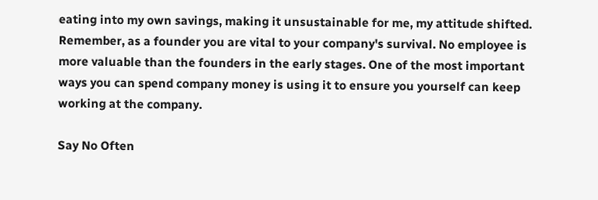eating into my own savings, making it unsustainable for me, my attitude shifted. Remember, as a founder you are vital to your company's survival. No employee is more valuable than the founders in the early stages. One of the most important ways you can spend company money is using it to ensure you yourself can keep working at the company.

Say No Often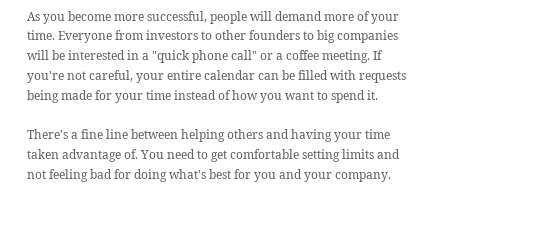As you become more successful, people will demand more of your time. Everyone from investors to other founders to big companies will be interested in a "quick phone call" or a coffee meeting. If you're not careful, your entire calendar can be filled with requests being made for your time instead of how you want to spend it.

There's a fine line between helping others and having your time taken advantage of. You need to get comfortable setting limits and not feeling bad for doing what's best for you and your company.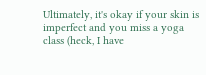Ultimately, it's okay if your skin is imperfect and you miss a yoga class (heck, I have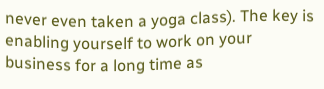never even taken a yoga class). The key is enabling yourself to work on your business for a long time as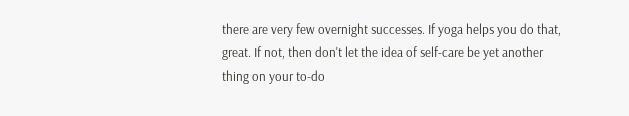there are very few overnight successes. If yoga helps you do that, great. If not, then don't let the idea of self-care be yet another thing on your to-do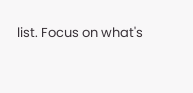list. Focus on what's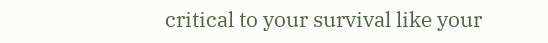critical to your survival like your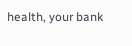health, your bank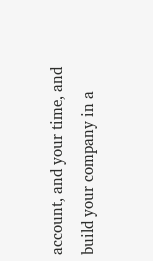account, and your time, and build your company in a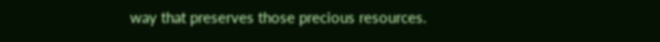way that preserves those precious resources.